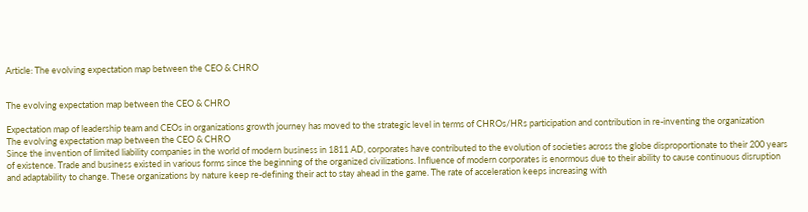Article: The evolving expectation map between the CEO & CHRO


The evolving expectation map between the CEO & CHRO

Expectation map of leadership team and CEOs in organizations growth journey has moved to the strategic level in terms of CHROs/HRs participation and contribution in re-inventing the organization
The evolving expectation map between the CEO & CHRO
Since the invention of limited liability companies in the world of modern business in 1811 AD, corporates have contributed to the evolution of societies across the globe disproportionate to their 200 years of existence. Trade and business existed in various forms since the beginning of the organized civilizations. Influence of modern corporates is enormous due to their ability to cause continuous disruption and adaptability to change. These organizations by nature keep re-defining their act to stay ahead in the game. The rate of acceleration keeps increasing with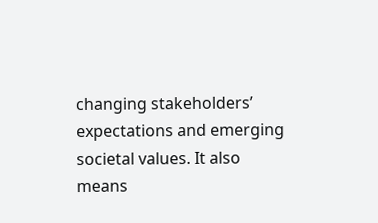changing stakeholders’ expectations and emerging societal values. It also means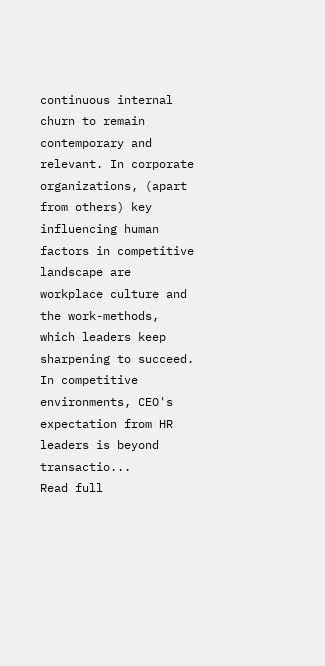continuous internal churn to remain contemporary and relevant. In corporate organizations, (apart from others) key influencing human factors in competitive landscape are workplace culture and the work-methods, which leaders keep sharpening to succeed.  In competitive environments, CEO's expectation from HR leaders is beyond transactio...
Read full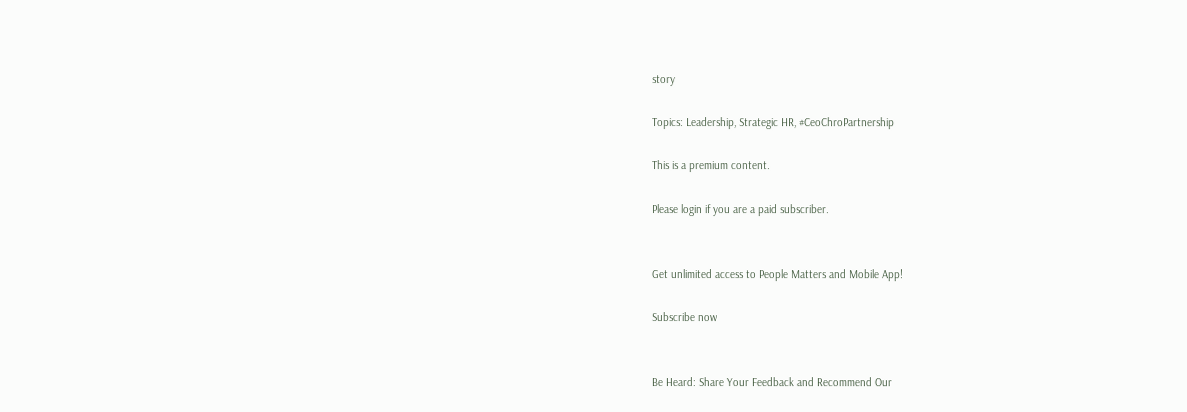story

Topics: Leadership, Strategic HR, #CeoChroPartnership

This is a premium content.

Please login if you are a paid subscriber.


Get unlimited access to People Matters and Mobile App!

Subscribe now


Be Heard: Share Your Feedback and Recommend Our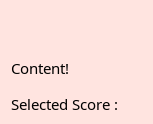Content!

Selected Score :